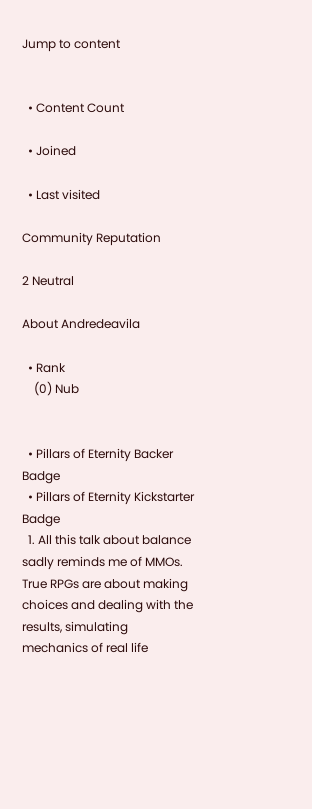Jump to content


  • Content Count

  • Joined

  • Last visited

Community Reputation

2 Neutral

About Andredeavila

  • Rank
    (0) Nub


  • Pillars of Eternity Backer Badge
  • Pillars of Eternity Kickstarter Badge
  1. All this talk about balance sadly reminds me of MMOs. True RPGs are about making choices and dealing with the results, simulating mechanics of real life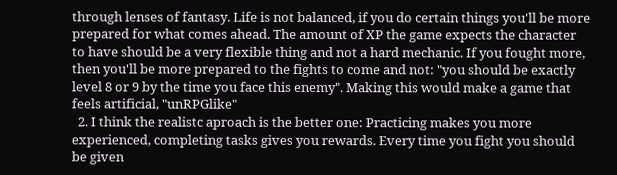through lenses of fantasy. Life is not balanced, if you do certain things you'll be more prepared for what comes ahead. The amount of XP the game expects the character to have should be a very flexible thing and not a hard mechanic. If you fought more, then you'll be more prepared to the fights to come and not: "you should be exactly level 8 or 9 by the time you face this enemy". Making this would make a game that feels artificial, "unRPGlike"
  2. I think the realistc aproach is the better one: Practicing makes you more experienced, completing tasks gives you rewards. Every time you fight you should be given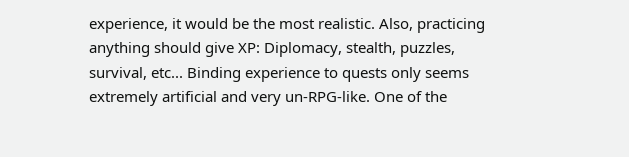experience, it would be the most realistic. Also, practicing anything should give XP: Diplomacy, stealth, puzzles, survival, etc... Binding experience to quests only seems extremely artificial and very un-RPG-like. One of the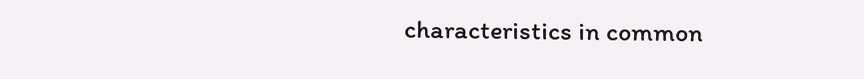characteristics in common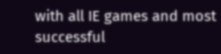with all IE games and most successful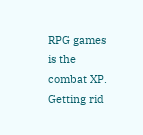RPG games is the combat XP. Getting rid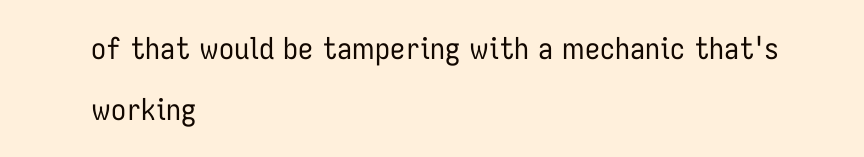of that would be tampering with a mechanic that's working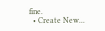fine.
  • Create New...